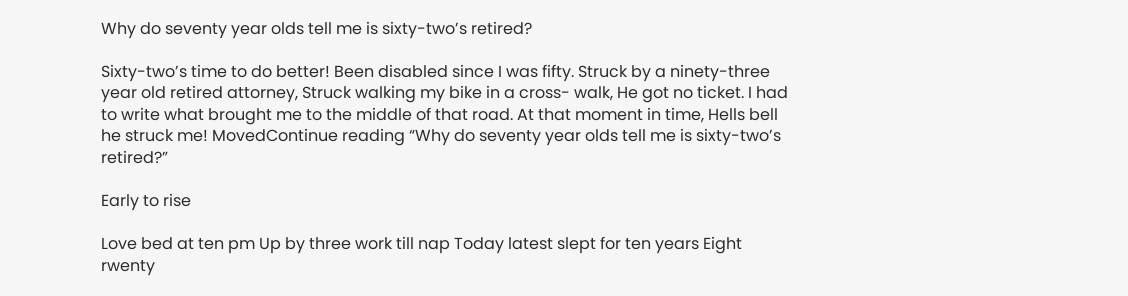Why do seventy year olds tell me is sixty-two’s retired?

Sixty-two’s time to do better! Been disabled since I was fifty. Struck by a ninety-three year old retired attorney, Struck walking my bike in a cross- walk, He got no ticket. I had to write what brought me to the middle of that road. At that moment in time, Hells bell he struck me! MovedContinue reading “Why do seventy year olds tell me is sixty-two’s retired?”

Early to rise

Love bed at ten pm Up by three work till nap Today latest slept for ten years Eight rwenty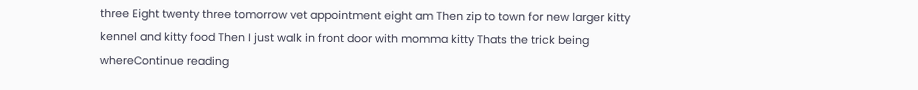three Eight twenty three tomorrow vet appointment eight am Then zip to town for new larger kitty kennel and kitty food Then I just walk in front door with momma kitty Thats the trick being whereContinue reading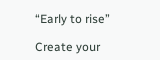“Early to rise”

Create your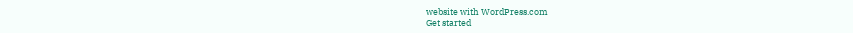website with WordPress.com
Get started